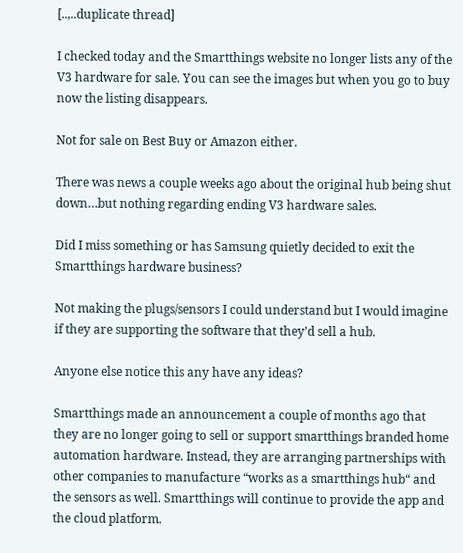[..,..duplicate thread]

I checked today and the Smartthings website no longer lists any of the V3 hardware for sale. You can see the images but when you go to buy now the listing disappears.

Not for sale on Best Buy or Amazon either.

There was news a couple weeks ago about the original hub being shut down…but nothing regarding ending V3 hardware sales.

Did I miss something or has Samsung quietly decided to exit the Smartthings hardware business?

Not making the plugs/sensors I could understand but I would imagine if they are supporting the software that they’d sell a hub.

Anyone else notice this any have any ideas?

Smartthings made an announcement a couple of months ago that they are no longer going to sell or support smartthings branded home automation hardware. Instead, they are arranging partnerships with other companies to manufacture “works as a smartthings hub“ and the sensors as well. Smartthings will continue to provide the app and the cloud platform.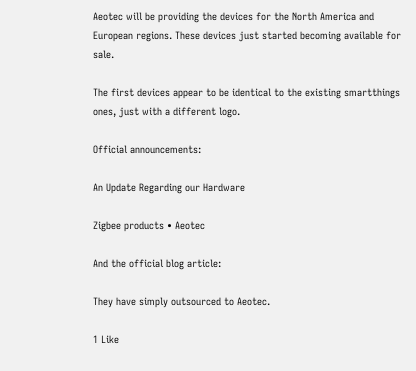Aeotec will be providing the devices for the North America and European regions. These devices just started becoming available for sale.

The first devices appear to be identical to the existing smartthings ones, just with a different logo.

Official announcements:

An Update Regarding our Hardware

Zigbee products • Aeotec

And the official blog article:

They have simply outsourced to Aeotec.

1 Like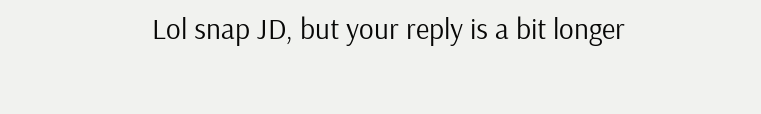Lol snap JD, but your reply is a bit longer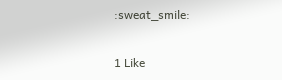:sweat_smile:

1 Like